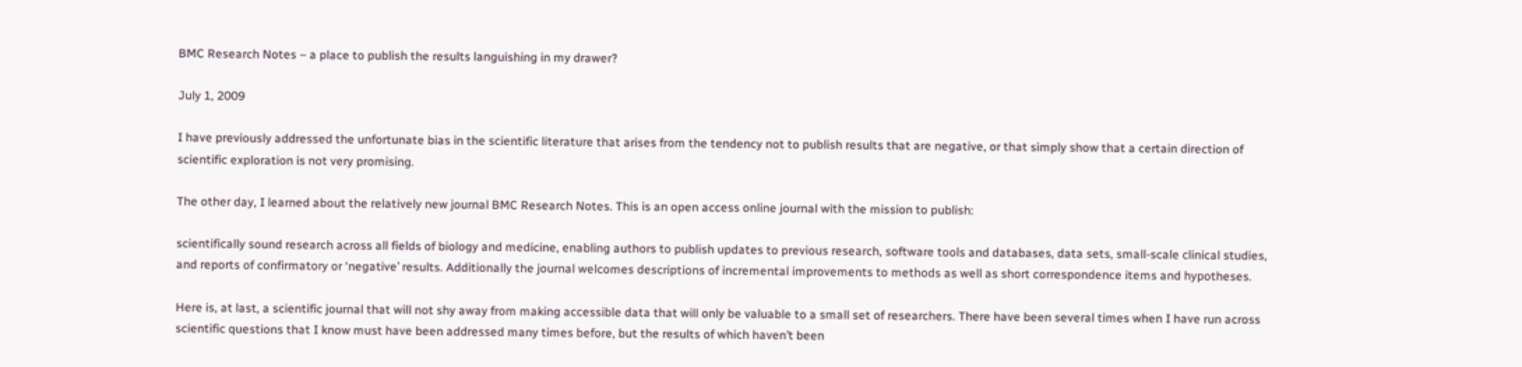BMC Research Notes – a place to publish the results languishing in my drawer?

July 1, 2009

I have previously addressed the unfortunate bias in the scientific literature that arises from the tendency not to publish results that are negative, or that simply show that a certain direction of scientific exploration is not very promising.

The other day, I learned about the relatively new journal BMC Research Notes. This is an open access online journal with the mission to publish:

scientifically sound research across all fields of biology and medicine, enabling authors to publish updates to previous research, software tools and databases, data sets, small-scale clinical studies, and reports of confirmatory or ‘negative’ results. Additionally the journal welcomes descriptions of incremental improvements to methods as well as short correspondence items and hypotheses.

Here is, at last, a scientific journal that will not shy away from making accessible data that will only be valuable to a small set of researchers. There have been several times when I have run across scientific questions that I know must have been addressed many times before, but the results of which haven’t been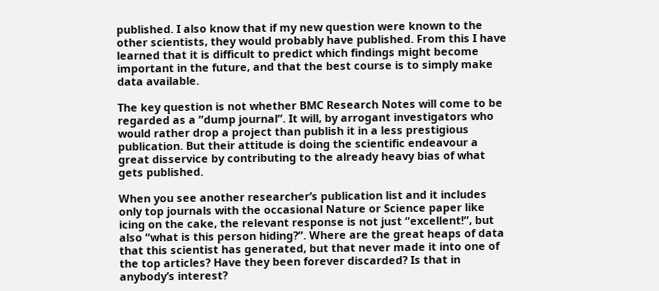published. I also know that if my new question were known to the other scientists, they would probably have published. From this I have learned that it is difficult to predict which findings might become important in the future, and that the best course is to simply make data available.

The key question is not whether BMC Research Notes will come to be regarded as a ”dump journal”. It will, by arrogant investigators who would rather drop a project than publish it in a less prestigious publication. But their attitude is doing the scientific endeavour a great disservice by contributing to the already heavy bias of what gets published.

When you see another researcher’s publication list and it includes only top journals with the occasional Nature or Science paper like icing on the cake, the relevant response is not just “excellent!”, but also “what is this person hiding?”. Where are the great heaps of data that this scientist has generated, but that never made it into one of the top articles? Have they been forever discarded? Is that in anybody’s interest?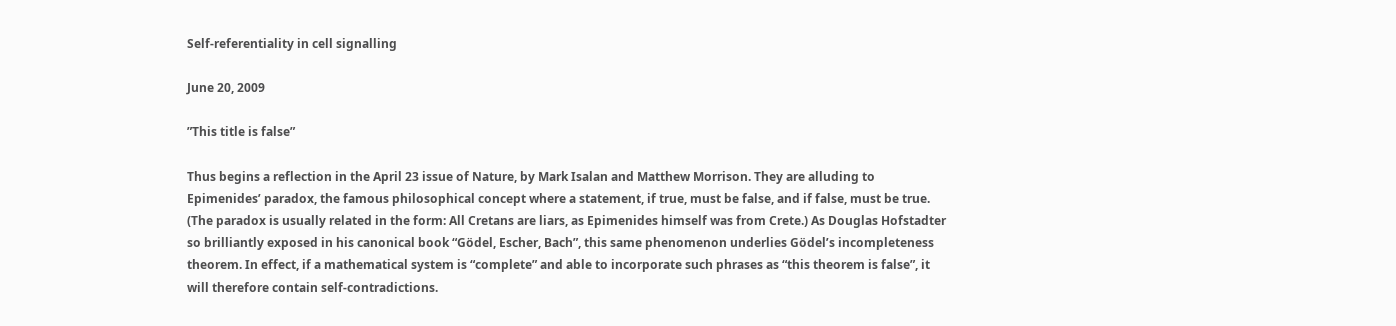Self-referentiality in cell signalling

June 20, 2009

”This title is false”

Thus begins a reflection in the April 23 issue of Nature, by Mark Isalan and Matthew Morrison. They are alluding to Epimenides’ paradox, the famous philosophical concept where a statement, if true, must be false, and if false, must be true. (The paradox is usually related in the form: All Cretans are liars, as Epimenides himself was from Crete.) As Douglas Hofstadter so brilliantly exposed in his canonical book “Gödel, Escher, Bach”, this same phenomenon underlies Gödel’s incompleteness theorem. In effect, if a mathematical system is “complete” and able to incorporate such phrases as “this theorem is false”, it will therefore contain self-contradictions.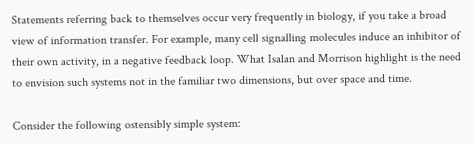Statements referring back to themselves occur very frequently in biology, if you take a broad view of information transfer. For example, many cell signalling molecules induce an inhibitor of their own activity, in a negative feedback loop. What Isalan and Morrison highlight is the need to envision such systems not in the familiar two dimensions, but over space and time.

Consider the following ostensibly simple system: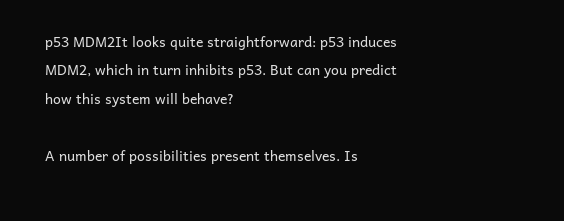p53 MDM2It looks quite straightforward: p53 induces MDM2, which in turn inhibits p53. But can you predict how this system will behave?

A number of possibilities present themselves. Is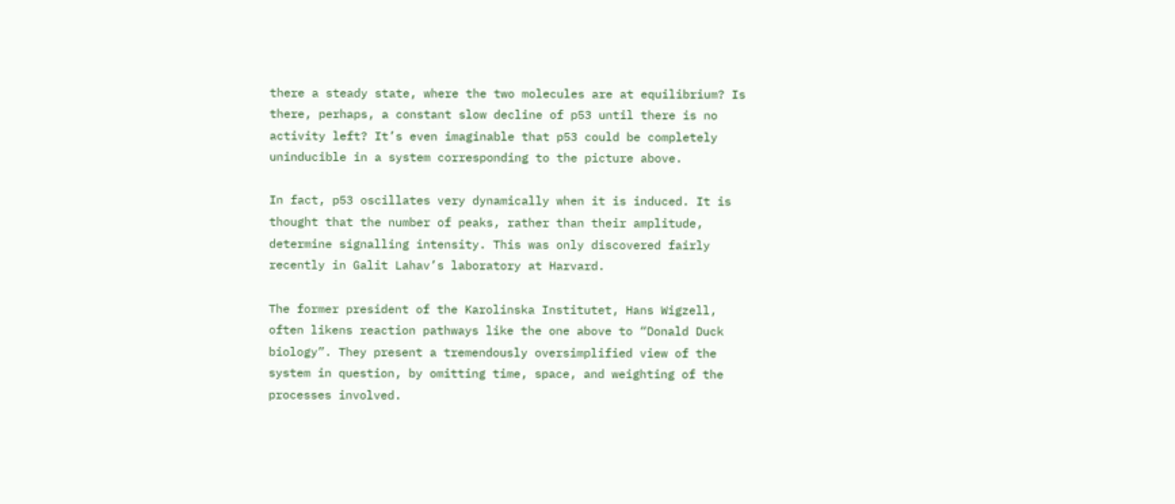there a steady state, where the two molecules are at equilibrium? Is there, perhaps, a constant slow decline of p53 until there is no activity left? It’s even imaginable that p53 could be completely uninducible in a system corresponding to the picture above.

In fact, p53 oscillates very dynamically when it is induced. It is thought that the number of peaks, rather than their amplitude, determine signalling intensity. This was only discovered fairly recently in Galit Lahav’s laboratory at Harvard.

The former president of the Karolinska Institutet, Hans Wigzell, often likens reaction pathways like the one above to “Donald Duck biology”. They present a tremendously oversimplified view of the system in question, by omitting time, space, and weighting of the processes involved.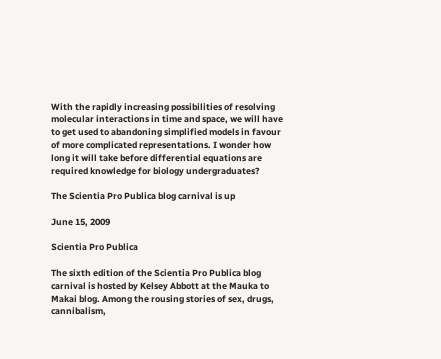With the rapidly increasing possibilities of resolving molecular interactions in time and space, we will have to get used to abandoning simplified models in favour of more complicated representations. I wonder how long it will take before differential equations are required knowledge for biology undergraduates?

The Scientia Pro Publica blog carnival is up

June 15, 2009

Scientia Pro Publica

The sixth edition of the Scientia Pro Publica blog carnival is hosted by Kelsey Abbott at the Mauka to Makai blog. Among the rousing stories of sex, drugs, cannibalism,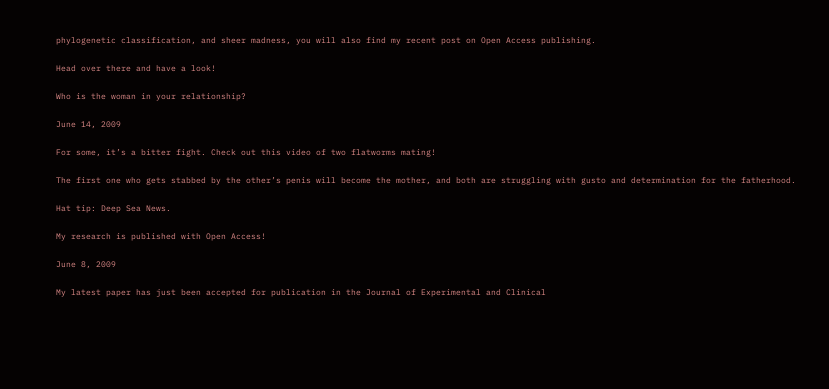phylogenetic classification, and sheer madness, you will also find my recent post on Open Access publishing.

Head over there and have a look!

Who is the woman in your relationship?

June 14, 2009

For some, it’s a bitter fight. Check out this video of two flatworms mating!

The first one who gets stabbed by the other’s penis will become the mother, and both are struggling with gusto and determination for the fatherhood.

Hat tip: Deep Sea News.

My research is published with Open Access!

June 8, 2009

My latest paper has just been accepted for publication in the Journal of Experimental and Clinical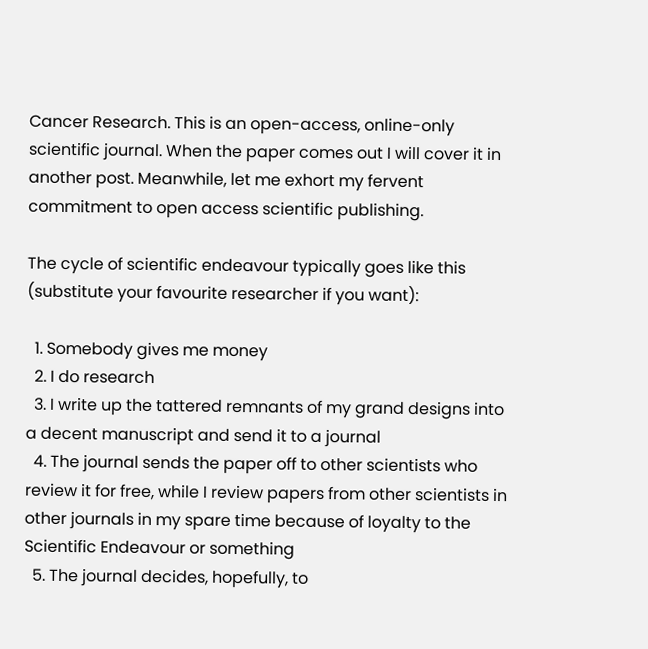Cancer Research. This is an open-access, online-only scientific journal. When the paper comes out I will cover it in another post. Meanwhile, let me exhort my fervent commitment to open access scientific publishing.

The cycle of scientific endeavour typically goes like this (substitute your favourite researcher if you want):

  1. Somebody gives me money
  2. I do research
  3. I write up the tattered remnants of my grand designs into a decent manuscript and send it to a journal
  4. The journal sends the paper off to other scientists who review it for free, while I review papers from other scientists in other journals in my spare time because of loyalty to the Scientific Endeavour or something
  5. The journal decides, hopefully, to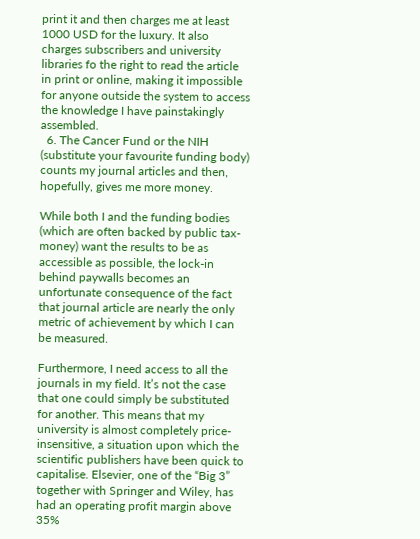print it and then charges me at least 1000 USD for the luxury. It also charges subscribers and university libraries fo the right to read the article in print or online, making it impossible for anyone outside the system to access the knowledge I have painstakingly assembled.
  6. The Cancer Fund or the NIH (substitute your favourite funding body) counts my journal articles and then, hopefully, gives me more money.

While both I and the funding bodies (which are often backed by public tax-money) want the results to be as accessible as possible, the lock-in behind paywalls becomes an unfortunate consequence of the fact that journal article are nearly the only metric of achievement by which I can be measured.

Furthermore, I need access to all the journals in my field. It’s not the case that one could simply be substituted for another. This means that my university is almost completely price-insensitive, a situation upon which the scientific publishers have been quick to capitalise. Elsevier, one of the “Big 3” together with Springer and Wiley, has had an operating profit margin above 35%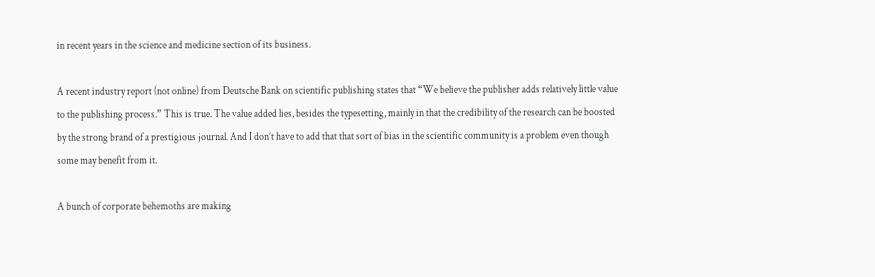in recent years in the science and medicine section of its business.

A recent industry report (not online) from Deutsche Bank on scientific publishing states that “We believe the publisher adds relatively little value to the publishing process.” This is true. The value added lies, besides the typesetting, mainly in that the credibility of the research can be boosted by the strong brand of a prestigious journal. And I don’t have to add that that sort of bias in the scientific community is a problem even though some may benefit from it.

A bunch of corporate behemoths are making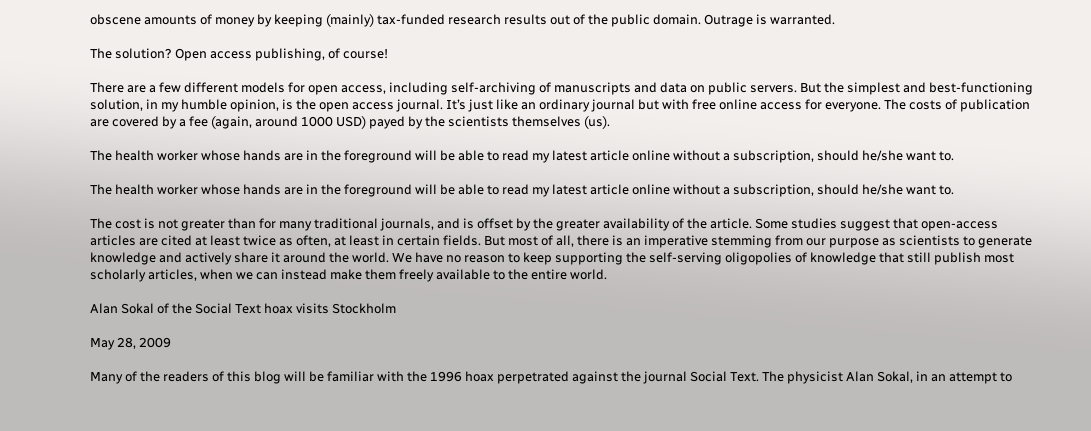obscene amounts of money by keeping (mainly) tax-funded research results out of the public domain. Outrage is warranted.

The solution? Open access publishing, of course!

There are a few different models for open access, including self-archiving of manuscripts and data on public servers. But the simplest and best-functioning solution, in my humble opinion, is the open access journal. It’s just like an ordinary journal but with free online access for everyone. The costs of publication are covered by a fee (again, around 1000 USD) payed by the scientists themselves (us).

The health worker whose hands are in the foreground will be able to read my latest article online without a subscription, should he/she want to.

The health worker whose hands are in the foreground will be able to read my latest article online without a subscription, should he/she want to.

The cost is not greater than for many traditional journals, and is offset by the greater availability of the article. Some studies suggest that open-access articles are cited at least twice as often, at least in certain fields. But most of all, there is an imperative stemming from our purpose as scientists to generate knowledge and actively share it around the world. We have no reason to keep supporting the self-serving oligopolies of knowledge that still publish most scholarly articles, when we can instead make them freely available to the entire world.

Alan Sokal of the Social Text hoax visits Stockholm

May 28, 2009

Many of the readers of this blog will be familiar with the 1996 hoax perpetrated against the journal Social Text. The physicist Alan Sokal, in an attempt to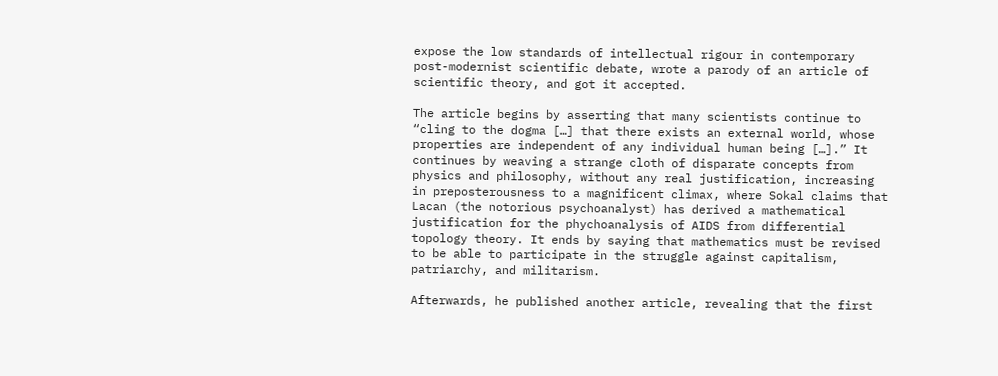expose the low standards of intellectual rigour in contemporary post-modernist scientific debate, wrote a parody of an article of scientific theory, and got it accepted.

The article begins by asserting that many scientists continue to “cling to the dogma […] that there exists an external world, whose properties are independent of any individual human being […].” It continues by weaving a strange cloth of disparate concepts from physics and philosophy, without any real justification, increasing in preposterousness to a magnificent climax, where Sokal claims that Lacan (the notorious psychoanalyst) has derived a mathematical justification for the phychoanalysis of AIDS from differential topology theory. It ends by saying that mathematics must be revised to be able to participate in the struggle against capitalism, patriarchy, and militarism.

Afterwards, he published another article, revealing that the first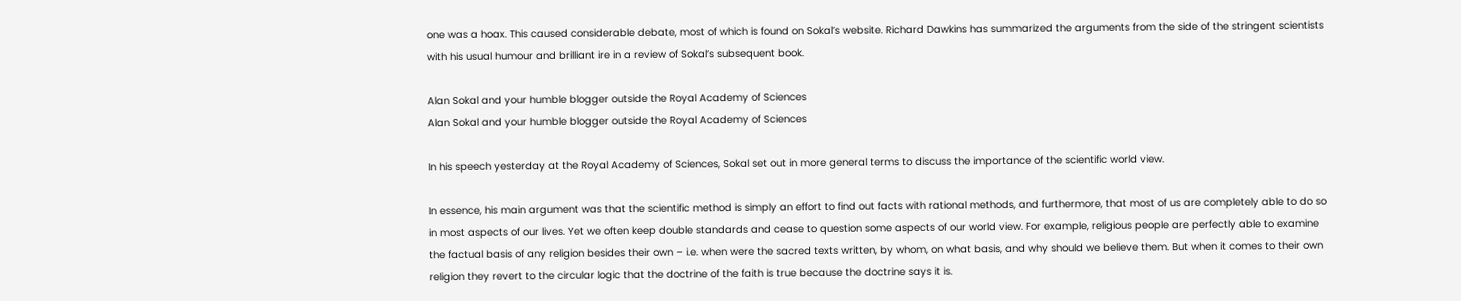one was a hoax. This caused considerable debate, most of which is found on Sokal’s website. Richard Dawkins has summarized the arguments from the side of the stringent scientists with his usual humour and brilliant ire in a review of Sokal’s subsequent book.

Alan Sokal and your humble blogger outside the Royal Academy of Sciences
Alan Sokal and your humble blogger outside the Royal Academy of Sciences

In his speech yesterday at the Royal Academy of Sciences, Sokal set out in more general terms to discuss the importance of the scientific world view.

In essence, his main argument was that the scientific method is simply an effort to find out facts with rational methods, and furthermore, that most of us are completely able to do so in most aspects of our lives. Yet we often keep double standards and cease to question some aspects of our world view. For example, religious people are perfectly able to examine the factual basis of any religion besides their own – i.e. when were the sacred texts written, by whom, on what basis, and why should we believe them. But when it comes to their own religion they revert to the circular logic that the doctrine of the faith is true because the doctrine says it is.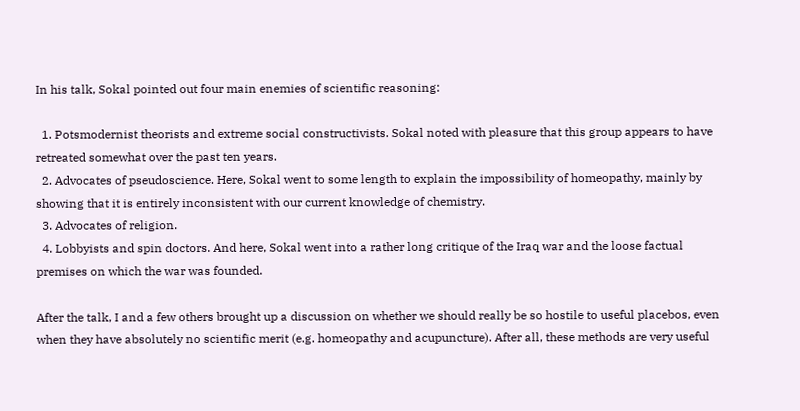In his talk, Sokal pointed out four main enemies of scientific reasoning:

  1. Potsmodernist theorists and extreme social constructivists. Sokal noted with pleasure that this group appears to have retreated somewhat over the past ten years.
  2. Advocates of pseudoscience. Here, Sokal went to some length to explain the impossibility of homeopathy, mainly by showing that it is entirely inconsistent with our current knowledge of chemistry.
  3. Advocates of religion.
  4. Lobbyists and spin doctors. And here, Sokal went into a rather long critique of the Iraq war and the loose factual premises on which the war was founded.

After the talk, I and a few others brought up a discussion on whether we should really be so hostile to useful placebos, even when they have absolutely no scientific merit (e.g. homeopathy and acupuncture). After all, these methods are very useful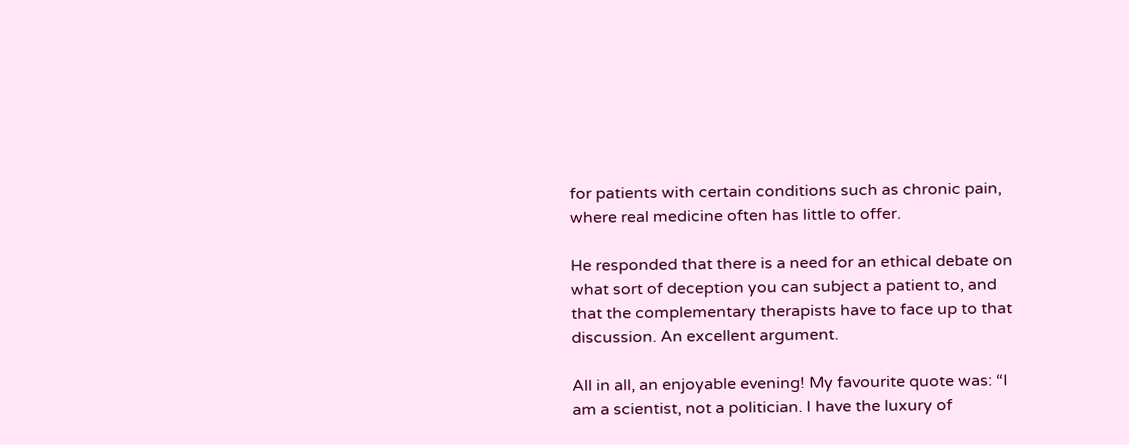for patients with certain conditions such as chronic pain, where real medicine often has little to offer.

He responded that there is a need for an ethical debate on what sort of deception you can subject a patient to, and that the complementary therapists have to face up to that discussion. An excellent argument.

All in all, an enjoyable evening! My favourite quote was: “I am a scientist, not a politician. I have the luxury of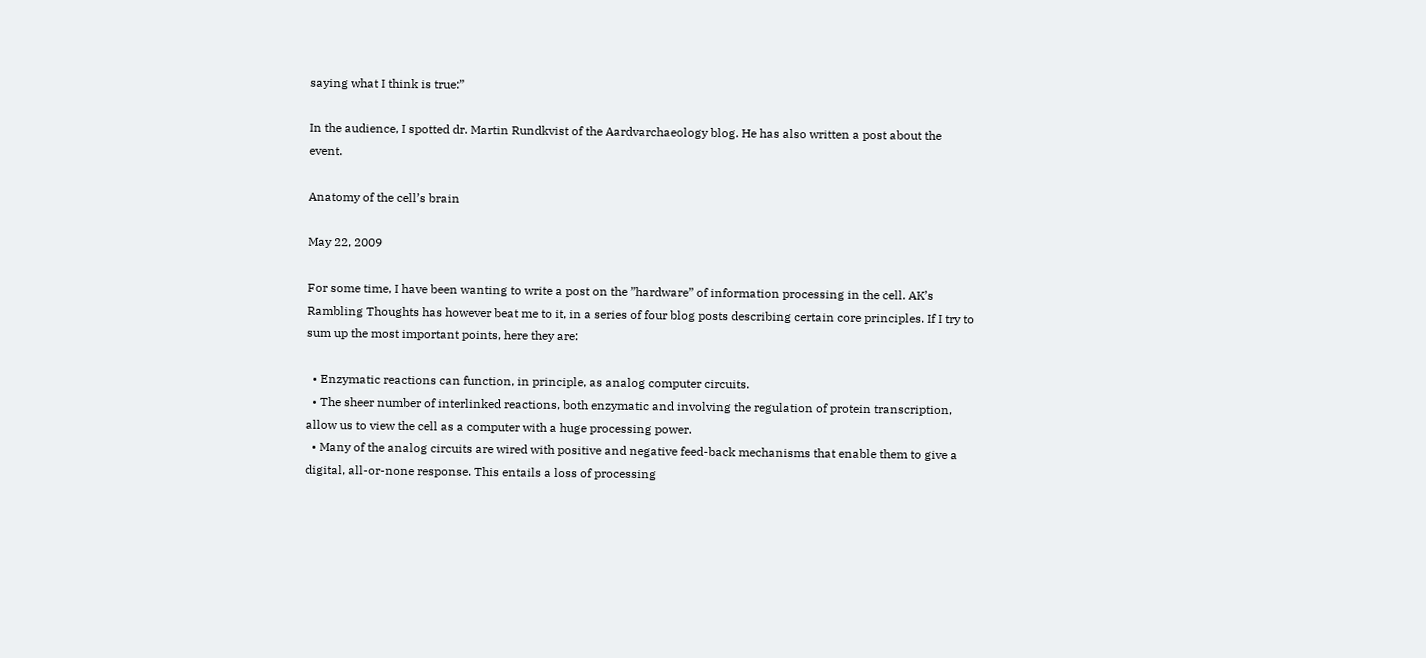saying what I think is true:”

In the audience, I spotted dr. Martin Rundkvist of the Aardvarchaeology blog. He has also written a post about the event.

Anatomy of the cell’s brain

May 22, 2009

For some time, I have been wanting to write a post on the ”hardware” of information processing in the cell. AK’s Rambling Thoughts has however beat me to it, in a series of four blog posts describing certain core principles. If I try to sum up the most important points, here they are:

  • Enzymatic reactions can function, in principle, as analog computer circuits.
  • The sheer number of interlinked reactions, both enzymatic and involving the regulation of protein transcription, allow us to view the cell as a computer with a huge processing power.
  • Many of the analog circuits are wired with positive and negative feed-back mechanisms that enable them to give a digital, all-or-none response. This entails a loss of processing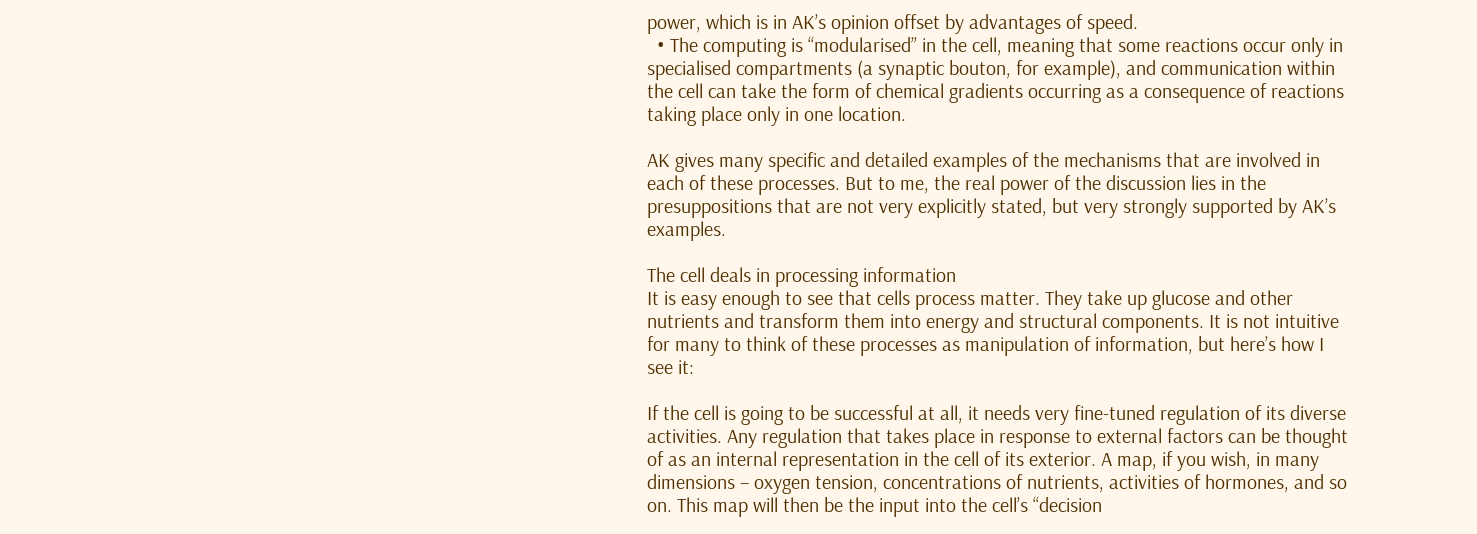power, which is in AK’s opinion offset by advantages of speed.
  • The computing is “modularised” in the cell, meaning that some reactions occur only in specialised compartments (a synaptic bouton, for example), and communication within the cell can take the form of chemical gradients occurring as a consequence of reactions taking place only in one location.

AK gives many specific and detailed examples of the mechanisms that are involved in each of these processes. But to me, the real power of the discussion lies in the presuppositions that are not very explicitly stated, but very strongly supported by AK’s examples.

The cell deals in processing information
It is easy enough to see that cells process matter. They take up glucose and other nutrients and transform them into energy and structural components. It is not intuitive for many to think of these processes as manipulation of information, but here’s how I see it:

If the cell is going to be successful at all, it needs very fine-tuned regulation of its diverse activities. Any regulation that takes place in response to external factors can be thought of as an internal representation in the cell of its exterior. A map, if you wish, in many dimensions – oxygen tension, concentrations of nutrients, activities of hormones, and so on. This map will then be the input into the cell’s “decision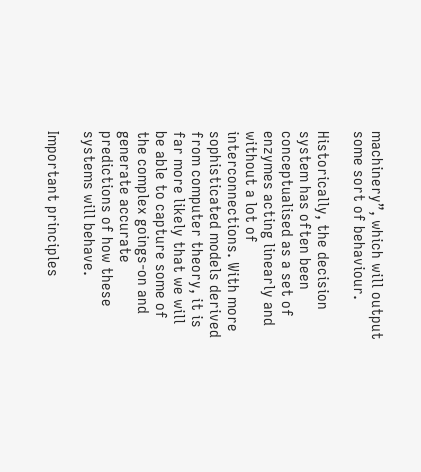machinery”, which will output some sort of behaviour.

Historically, the decision system has often been conceptualised as a set of enzymes acting linearly and without a lot of interconnections. With more sophisticated models derived from computer theory, it is far more likely that we will be able to capture some of the complex goings-on and generate accurate predictions of how these systems will behave.

Important principles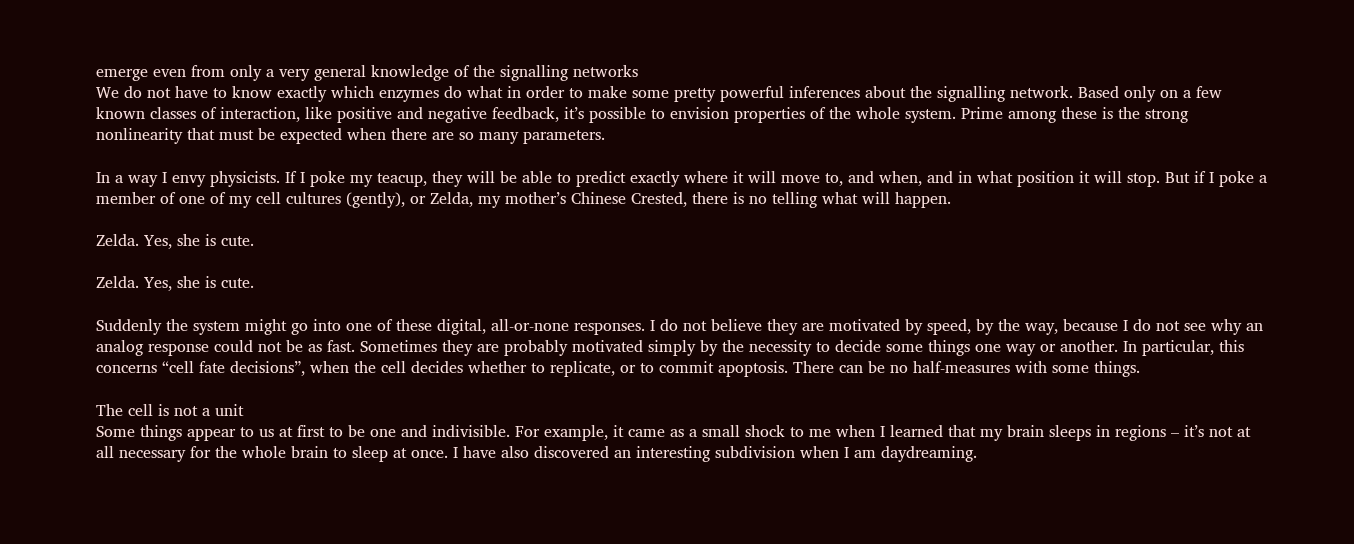emerge even from only a very general knowledge of the signalling networks
We do not have to know exactly which enzymes do what in order to make some pretty powerful inferences about the signalling network. Based only on a few known classes of interaction, like positive and negative feedback, it’s possible to envision properties of the whole system. Prime among these is the strong nonlinearity that must be expected when there are so many parameters.

In a way I envy physicists. If I poke my teacup, they will be able to predict exactly where it will move to, and when, and in what position it will stop. But if I poke a member of one of my cell cultures (gently), or Zelda, my mother’s Chinese Crested, there is no telling what will happen.

Zelda. Yes, she is cute.

Zelda. Yes, she is cute.

Suddenly the system might go into one of these digital, all-or-none responses. I do not believe they are motivated by speed, by the way, because I do not see why an analog response could not be as fast. Sometimes they are probably motivated simply by the necessity to decide some things one way or another. In particular, this concerns “cell fate decisions”, when the cell decides whether to replicate, or to commit apoptosis. There can be no half-measures with some things.

The cell is not a unit
Some things appear to us at first to be one and indivisible. For example, it came as a small shock to me when I learned that my brain sleeps in regions – it’s not at all necessary for the whole brain to sleep at once. I have also discovered an interesting subdivision when I am daydreaming.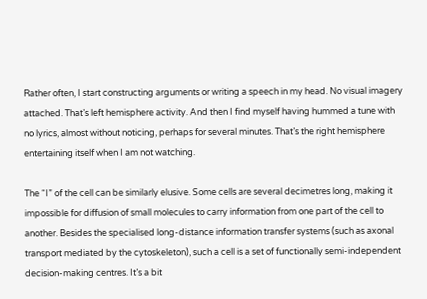Rather often, I start constructing arguments or writing a speech in my head. No visual imagery attached. That’s left hemisphere activity. And then I find myself having hummed a tune with no lyrics, almost without noticing, perhaps for several minutes. That’s the right hemisphere entertaining itself when I am not watching.

The “I” of the cell can be similarly elusive. Some cells are several decimetres long, making it impossible for diffusion of small molecules to carry information from one part of the cell to another. Besides the specialised long-distance information transfer systems (such as axonal transport mediated by the cytoskeleton), such a cell is a set of functionally semi-independent decision-making centres. It’s a bit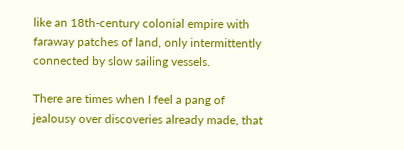like an 18th-century colonial empire with faraway patches of land, only intermittently connected by slow sailing vessels.

There are times when I feel a pang of jealousy over discoveries already made, that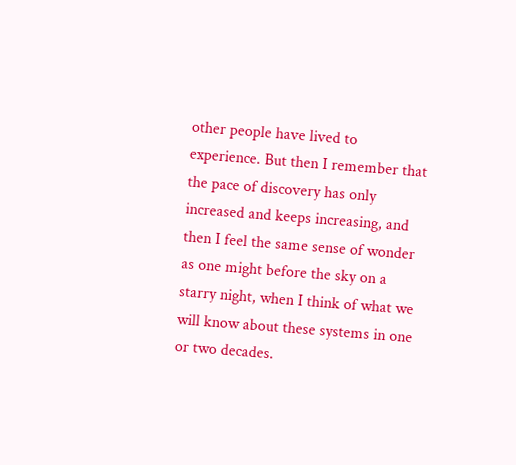other people have lived to experience. But then I remember that the pace of discovery has only increased and keeps increasing, and then I feel the same sense of wonder as one might before the sky on a starry night, when I think of what we will know about these systems in one or two decades.